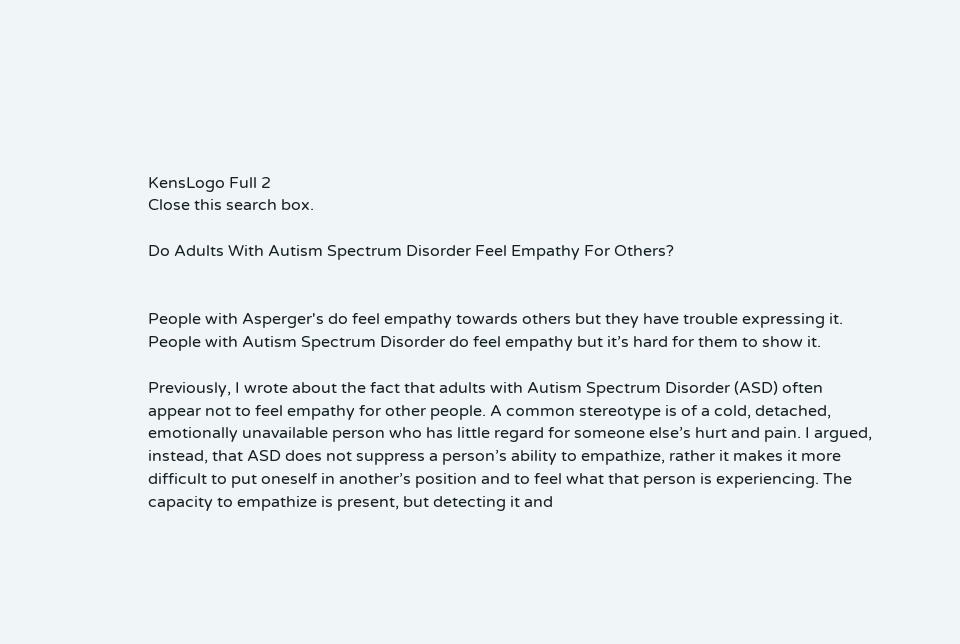KensLogo Full 2
Close this search box.

Do Adults With Autism Spectrum Disorder Feel Empathy For Others?


People with Asperger's do feel empathy towards others but they have trouble expressing it.
People with Autism Spectrum Disorder do feel empathy but it’s hard for them to show it.

Previously, I wrote about the fact that adults with Autism Spectrum Disorder (ASD) often appear not to feel empathy for other people. A common stereotype is of a cold, detached, emotionally unavailable person who has little regard for someone else’s hurt and pain. I argued, instead, that ASD does not suppress a person’s ability to empathize, rather it makes it more difficult to put oneself in another’s position and to feel what that person is experiencing. The capacity to empathize is present, but detecting it and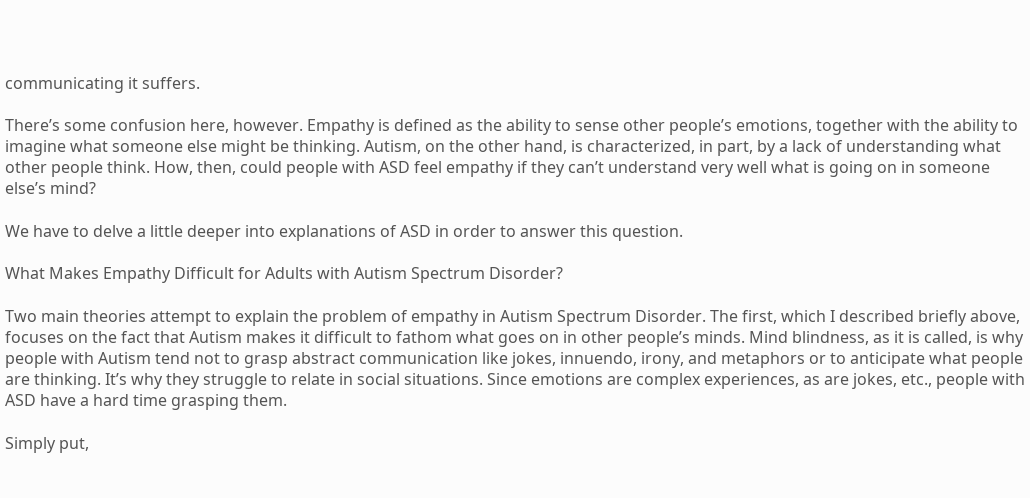communicating it suffers.

There’s some confusion here, however. Empathy is defined as the ability to sense other people’s emotions, together with the ability to imagine what someone else might be thinking. Autism, on the other hand, is characterized, in part, by a lack of understanding what other people think. How, then, could people with ASD feel empathy if they can’t understand very well what is going on in someone else’s mind?

We have to delve a little deeper into explanations of ASD in order to answer this question.

What Makes Empathy Difficult for Adults with Autism Spectrum Disorder?

Two main theories attempt to explain the problem of empathy in Autism Spectrum Disorder. The first, which I described briefly above, focuses on the fact that Autism makes it difficult to fathom what goes on in other people’s minds. Mind blindness, as it is called, is why people with Autism tend not to grasp abstract communication like jokes, innuendo, irony, and metaphors or to anticipate what people are thinking. It’s why they struggle to relate in social situations. Since emotions are complex experiences, as are jokes, etc., people with ASD have a hard time grasping them.

Simply put,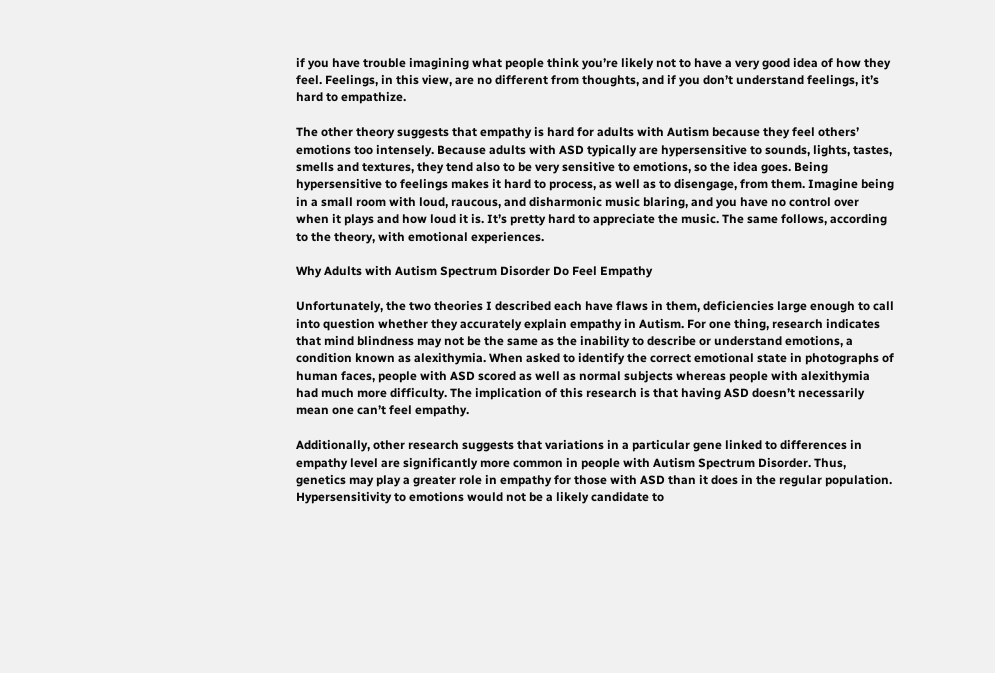if you have trouble imagining what people think you’re likely not to have a very good idea of how they feel. Feelings, in this view, are no different from thoughts, and if you don’t understand feelings, it’s hard to empathize.

The other theory suggests that empathy is hard for adults with Autism because they feel others’ emotions too intensely. Because adults with ASD typically are hypersensitive to sounds, lights, tastes, smells and textures, they tend also to be very sensitive to emotions, so the idea goes. Being hypersensitive to feelings makes it hard to process, as well as to disengage, from them. Imagine being in a small room with loud, raucous, and disharmonic music blaring, and you have no control over when it plays and how loud it is. It’s pretty hard to appreciate the music. The same follows, according to the theory, with emotional experiences.

Why Adults with Autism Spectrum Disorder Do Feel Empathy

Unfortunately, the two theories I described each have flaws in them, deficiencies large enough to call into question whether they accurately explain empathy in Autism. For one thing, research indicates that mind blindness may not be the same as the inability to describe or understand emotions, a condition known as alexithymia. When asked to identify the correct emotional state in photographs of human faces, people with ASD scored as well as normal subjects whereas people with alexithymia had much more difficulty. The implication of this research is that having ASD doesn’t necessarily mean one can’t feel empathy.

Additionally, other research suggests that variations in a particular gene linked to differences in empathy level are significantly more common in people with Autism Spectrum Disorder. Thus, genetics may play a greater role in empathy for those with ASD than it does in the regular population. Hypersensitivity to emotions would not be a likely candidate to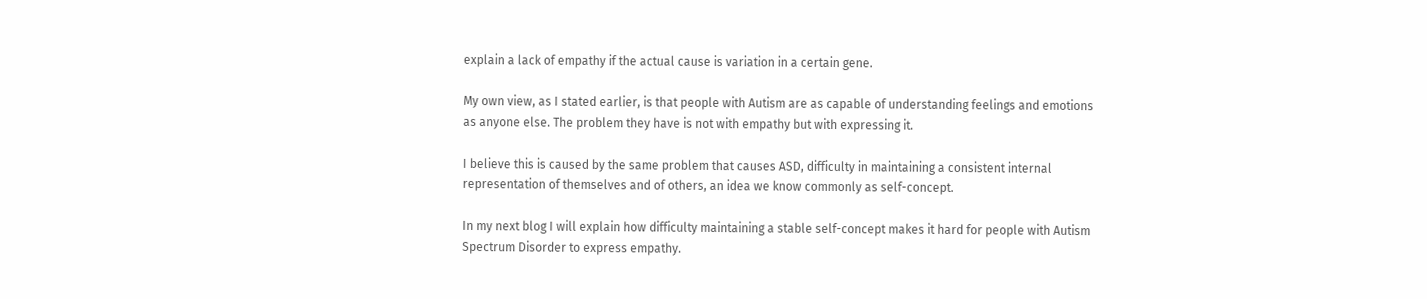explain a lack of empathy if the actual cause is variation in a certain gene.

My own view, as I stated earlier, is that people with Autism are as capable of understanding feelings and emotions as anyone else. The problem they have is not with empathy but with expressing it.

I believe this is caused by the same problem that causes ASD, difficulty in maintaining a consistent internal representation of themselves and of others, an idea we know commonly as self-concept.

In my next blog I will explain how difficulty maintaining a stable self-concept makes it hard for people with Autism Spectrum Disorder to express empathy.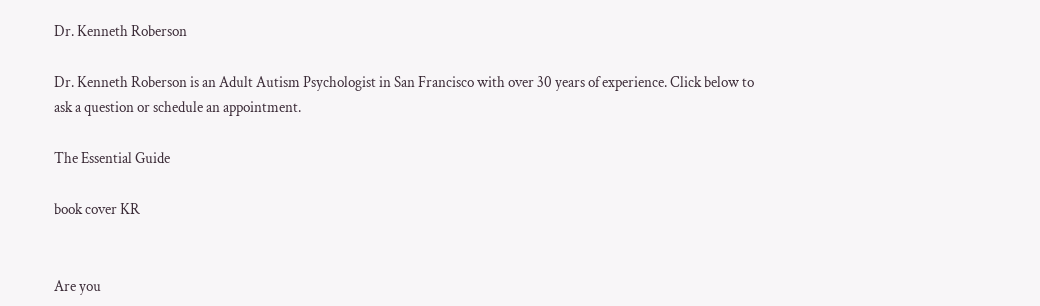Dr. Kenneth Roberson

Dr. Kenneth Roberson is an Adult Autism Psychologist in San Francisco with over 30 years of experience. Click below to ask a question or schedule an appointment.

The Essential Guide

book cover KR


Are you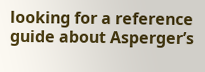looking for a reference guide about Asperger’s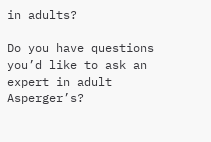in adults?

Do you have questions you’d like to ask an expert in adult Asperger’s?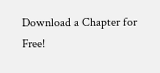Download a Chapter for Free!